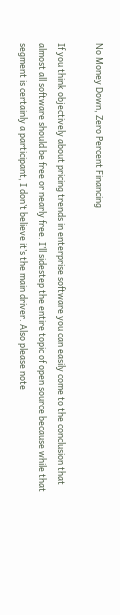No Money Down, Zero Percent Financing

If you think objectively about pricing trends in enterprise software you can easily come to the conclusion that almost all software should be free or nearly free. I’ll sidestep the entire topic of open source because while that segment is certainly a participant, I don’t believe it’s the main driver. Also please note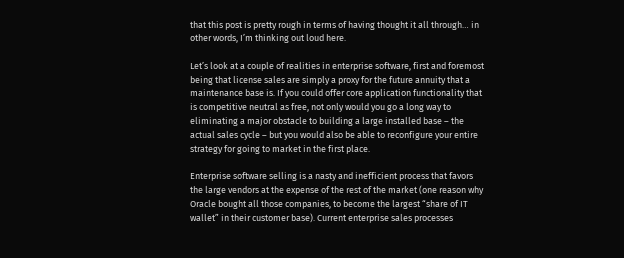that this post is pretty rough in terms of having thought it all through… in other words, I’m thinking out loud here.

Let’s look at a couple of realities in enterprise software, first and foremost being that license sales are simply a proxy for the future annuity that a maintenance base is. If you could offer core application functionality that is competitive neutral as free, not only would you go a long way to eliminating a major obstacle to building a large installed base – the actual sales cycle – but you would also be able to reconfigure your entire strategy for going to market in the first place.

Enterprise software selling is a nasty and inefficient process that favors the large vendors at the expense of the rest of the market (one reason why Oracle bought all those companies, to become the largest “share of IT wallet” in their customer base). Current enterprise sales processes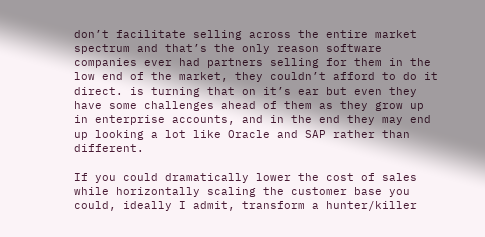don’t facilitate selling across the entire market spectrum and that’s the only reason software companies ever had partners selling for them in the low end of the market, they couldn’t afford to do it direct. is turning that on it’s ear but even they have some challenges ahead of them as they grow up in enterprise accounts, and in the end they may end up looking a lot like Oracle and SAP rather than different.

If you could dramatically lower the cost of sales while horizontally scaling the customer base you could, ideally I admit, transform a hunter/killer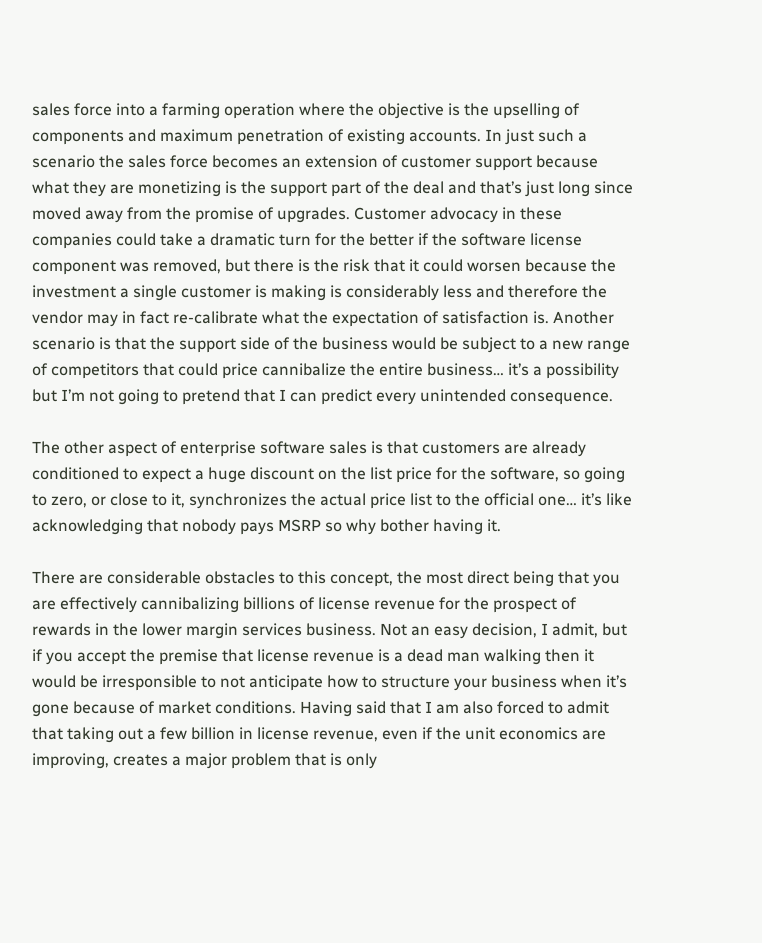sales force into a farming operation where the objective is the upselling of components and maximum penetration of existing accounts. In just such a scenario the sales force becomes an extension of customer support because what they are monetizing is the support part of the deal and that’s just long since moved away from the promise of upgrades. Customer advocacy in these companies could take a dramatic turn for the better if the software license component was removed, but there is the risk that it could worsen because the investment a single customer is making is considerably less and therefore the vendor may in fact re-calibrate what the expectation of satisfaction is. Another scenario is that the support side of the business would be subject to a new range of competitors that could price cannibalize the entire business… it’s a possibility but I’m not going to pretend that I can predict every unintended consequence.

The other aspect of enterprise software sales is that customers are already conditioned to expect a huge discount on the list price for the software, so going to zero, or close to it, synchronizes the actual price list to the official one… it’s like acknowledging that nobody pays MSRP so why bother having it.

There are considerable obstacles to this concept, the most direct being that you are effectively cannibalizing billions of license revenue for the prospect of rewards in the lower margin services business. Not an easy decision, I admit, but if you accept the premise that license revenue is a dead man walking then it would be irresponsible to not anticipate how to structure your business when it’s gone because of market conditions. Having said that I am also forced to admit that taking out a few billion in license revenue, even if the unit economics are improving, creates a major problem that is only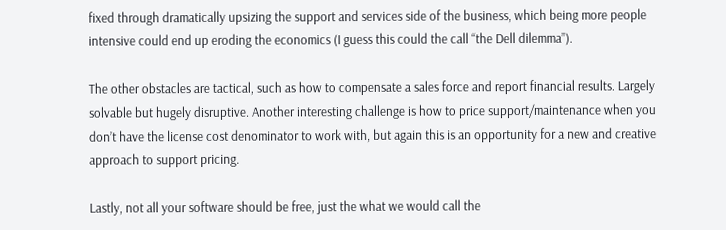fixed through dramatically upsizing the support and services side of the business, which being more people intensive could end up eroding the economics (I guess this could the call “the Dell dilemma”).

The other obstacles are tactical, such as how to compensate a sales force and report financial results. Largely solvable but hugely disruptive. Another interesting challenge is how to price support/maintenance when you don’t have the license cost denominator to work with, but again this is an opportunity for a new and creative approach to support pricing.

Lastly, not all your software should be free, just the what we would call the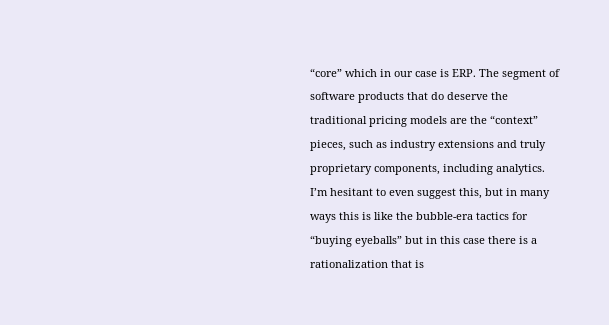“core” which in our case is ERP. The segment of software products that do deserve the traditional pricing models are the “context” pieces, such as industry extensions and truly proprietary components, including analytics. I’m hesitant to even suggest this, but in many ways this is like the bubble-era tactics for “buying eyeballs” but in this case there is a rationalization that is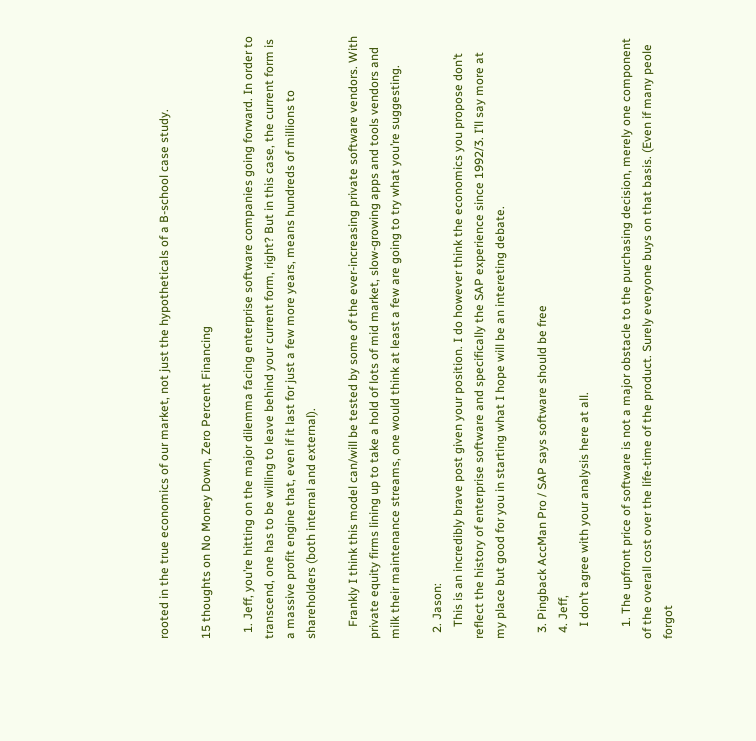rooted in the true economics of our market, not just the hypotheticals of a B-school case study.

15 thoughts on No Money Down, Zero Percent Financing

  1. Jeff, you’re hitting on the major dilemma facing enterprise software companies going forward. In order to transcend, one has to be willing to leave behind your current form, right? But in this case, the current form is a massive profit engine that, even if it last for just a few more years, means hundreds of millions to shareholders (both internal and external).

    Frankly I think this model can/will be tested by some of the ever-increasing private software vendors. With private equity firms lining up to take a hold of lots of mid market, slow-growing apps and tools vendors and milk their maintenance streams, one would think at least a few are going to try what you’re suggesting.

  2. Jason:
    This is an incredibly brave post given your position. I do however think the economics you propose don’t reflect the history of enterprise software and specifically the SAP experience since 1992/3. I’ll say more at my place but good for you in starting what I hope will be an intereting debate.

  3. Pingback AccMan Pro / SAP says software should be free
  4. Jeff,
    I don’t agree with your analysis here at all.

    1. The upfront price of software is not a major obstacle to the purchasing decision, merely one component of the overall cost over the life-time of the product. Surely everyone buys on that basis. (Even if many peole forgot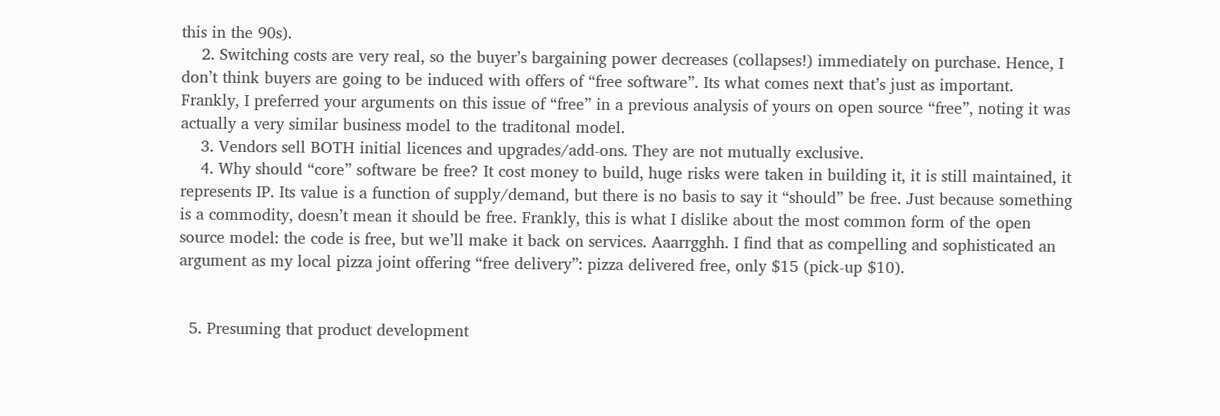this in the 90s).
    2. Switching costs are very real, so the buyer’s bargaining power decreases (collapses!) immediately on purchase. Hence, I don’t think buyers are going to be induced with offers of “free software”. Its what comes next that’s just as important. Frankly, I preferred your arguments on this issue of “free” in a previous analysis of yours on open source “free”, noting it was actually a very similar business model to the traditonal model.
    3. Vendors sell BOTH initial licences and upgrades/add-ons. They are not mutually exclusive.
    4. Why should “core” software be free? It cost money to build, huge risks were taken in building it, it is still maintained, it represents IP. Its value is a function of supply/demand, but there is no basis to say it “should” be free. Just because something is a commodity, doesn’t mean it should be free. Frankly, this is what I dislike about the most common form of the open source model: the code is free, but we’ll make it back on services. Aaarrgghh. I find that as compelling and sophisticated an argument as my local pizza joint offering “free delivery”: pizza delivered free, only $15 (pick-up $10).


  5. Presuming that product development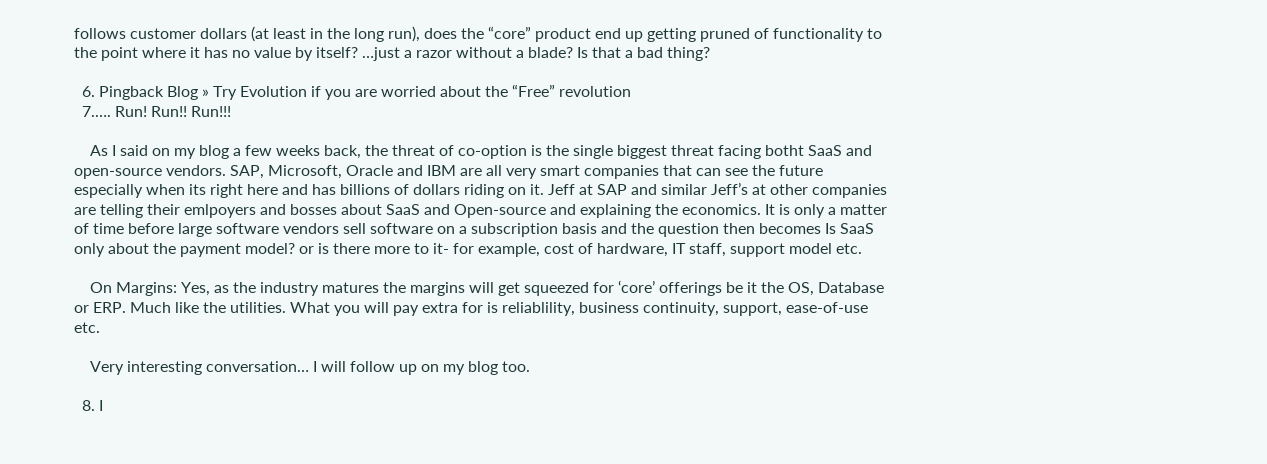follows customer dollars (at least in the long run), does the “core” product end up getting pruned of functionality to the point where it has no value by itself? …just a razor without a blade? Is that a bad thing?

  6. Pingback Blog » Try Evolution if you are worried about the “Free” revolution
  7.…. Run! Run!! Run!!!

    As I said on my blog a few weeks back, the threat of co-option is the single biggest threat facing botht SaaS and open-source vendors. SAP, Microsoft, Oracle and IBM are all very smart companies that can see the future especially when its right here and has billions of dollars riding on it. Jeff at SAP and similar Jeff’s at other companies are telling their emlpoyers and bosses about SaaS and Open-source and explaining the economics. It is only a matter of time before large software vendors sell software on a subscription basis and the question then becomes Is SaaS only about the payment model? or is there more to it- for example, cost of hardware, IT staff, support model etc.

    On Margins: Yes, as the industry matures the margins will get squeezed for ‘core’ offerings be it the OS, Database or ERP. Much like the utilities. What you will pay extra for is reliablility, business continuity, support, ease-of-use etc.

    Very interesting conversation… I will follow up on my blog too.

  8. I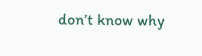don’t know why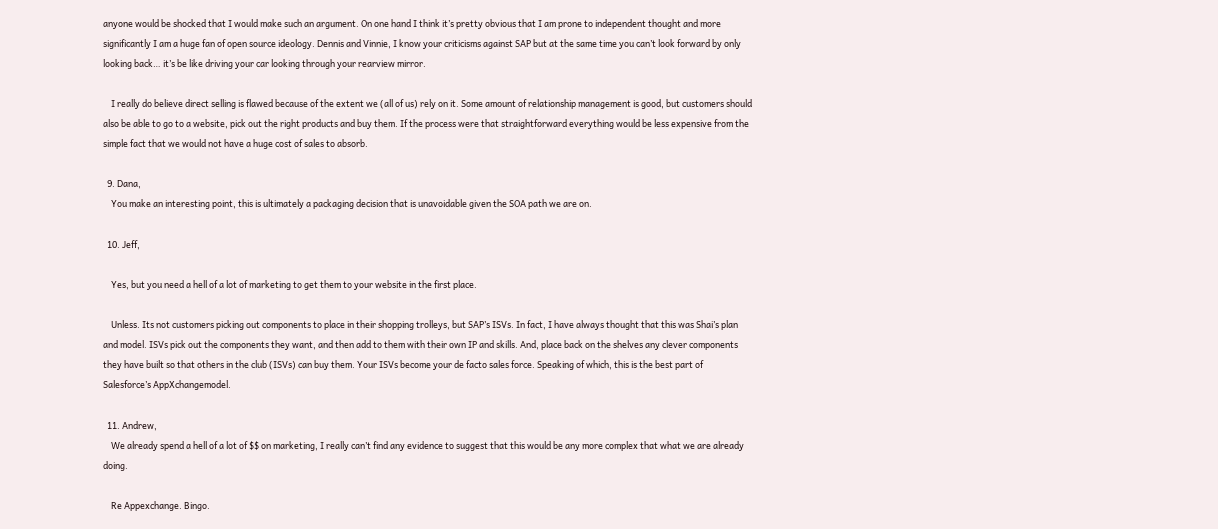anyone would be shocked that I would make such an argument. On one hand I think it’s pretty obvious that I am prone to independent thought and more significantly I am a huge fan of open source ideology. Dennis and Vinnie, I know your criticisms against SAP but at the same time you can’t look forward by only looking back… it’s be like driving your car looking through your rearview mirror.

    I really do believe direct selling is flawed because of the extent we (all of us) rely on it. Some amount of relationship management is good, but customers should also be able to go to a website, pick out the right products and buy them. If the process were that straightforward everything would be less expensive from the simple fact that we would not have a huge cost of sales to absorb.

  9. Dana,
    You make an interesting point, this is ultimately a packaging decision that is unavoidable given the SOA path we are on.

  10. Jeff,

    Yes, but you need a hell of a lot of marketing to get them to your website in the first place.

    Unless. Its not customers picking out components to place in their shopping trolleys, but SAP’s ISVs. In fact, I have always thought that this was Shai’s plan and model. ISVs pick out the components they want, and then add to them with their own IP and skills. And, place back on the shelves any clever components they have built so that others in the club (ISVs) can buy them. Your ISVs become your de facto sales force. Speaking of which, this is the best part of Salesforce’s AppXchangemodel.

  11. Andrew,
    We already spend a hell of a lot of $$ on marketing, I really can’t find any evidence to suggest that this would be any more complex that what we are already doing.

    Re Appexchange. Bingo.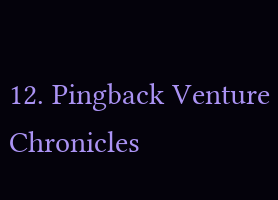12. Pingback Venture Chronicles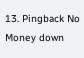13. Pingback No Money down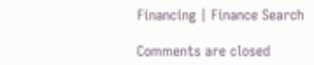Financing | Finance Search

Comments are closed